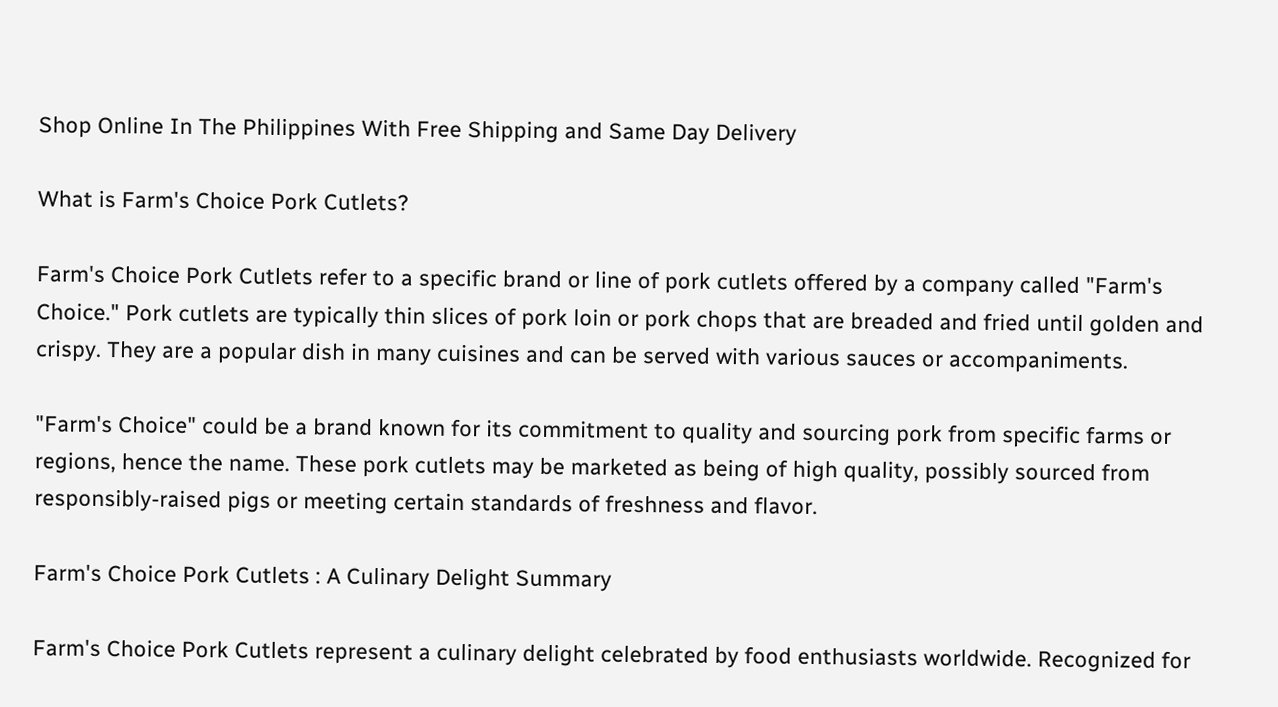Shop Online In The Philippines With Free Shipping and Same Day Delivery

What is Farm's Choice Pork Cutlets?

Farm's Choice Pork Cutlets refer to a specific brand or line of pork cutlets offered by a company called "Farm's Choice." Pork cutlets are typically thin slices of pork loin or pork chops that are breaded and fried until golden and crispy. They are a popular dish in many cuisines and can be served with various sauces or accompaniments.

"Farm's Choice" could be a brand known for its commitment to quality and sourcing pork from specific farms or regions, hence the name. These pork cutlets may be marketed as being of high quality, possibly sourced from responsibly-raised pigs or meeting certain standards of freshness and flavor.

Farm's Choice Pork Cutlets : A Culinary Delight Summary

Farm's Choice Pork Cutlets represent a culinary delight celebrated by food enthusiasts worldwide. Recognized for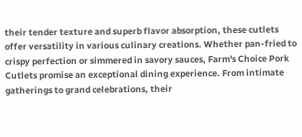their tender texture and superb flavor absorption, these cutlets offer versatility in various culinary creations. Whether pan-fried to crispy perfection or simmered in savory sauces, Farm's Choice Pork Cutlets promise an exceptional dining experience. From intimate gatherings to grand celebrations, their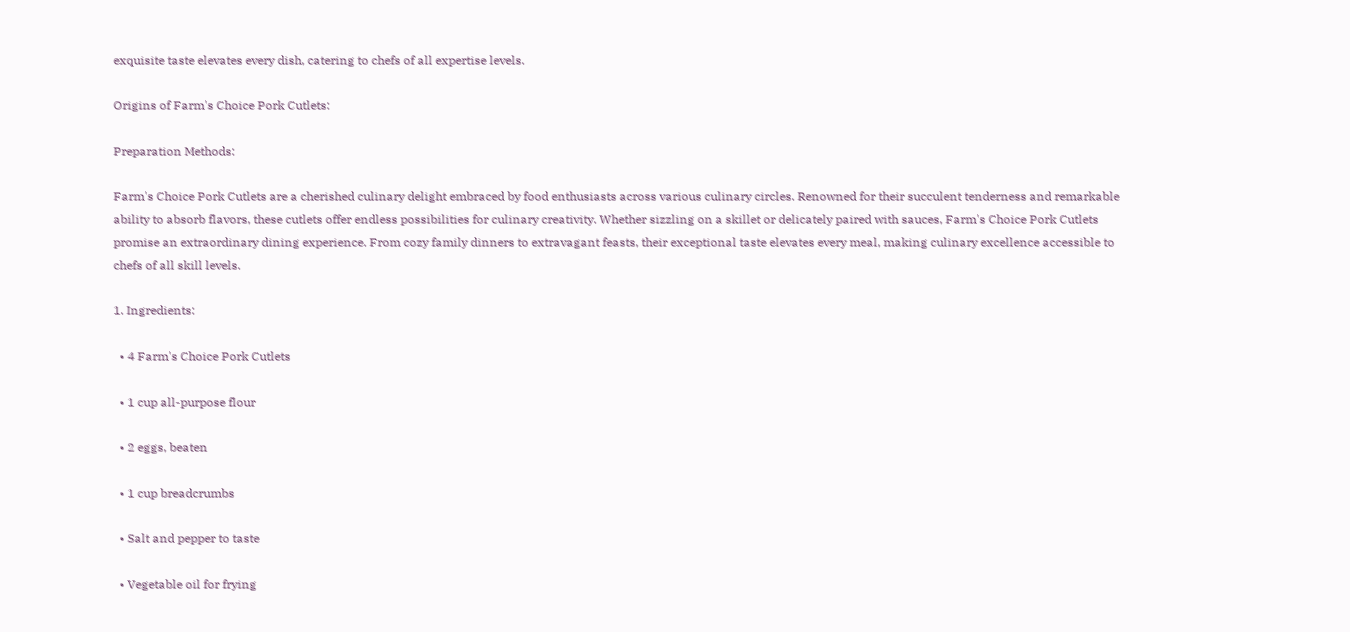exquisite taste elevates every dish, catering to chefs of all expertise levels.

Origins of Farm's Choice Pork Cutlets:

Preparation Methods:

Farm's Choice Pork Cutlets are a cherished culinary delight embraced by food enthusiasts across various culinary circles. Renowned for their succulent tenderness and remarkable ability to absorb flavors, these cutlets offer endless possibilities for culinary creativity. Whether sizzling on a skillet or delicately paired with sauces, Farm's Choice Pork Cutlets promise an extraordinary dining experience. From cozy family dinners to extravagant feasts, their exceptional taste elevates every meal, making culinary excellence accessible to chefs of all skill levels.

1. Ingredients:

  • 4 Farm's Choice Pork Cutlets

  • 1 cup all-purpose flour

  • 2 eggs, beaten

  • 1 cup breadcrumbs

  • Salt and pepper to taste

  • Vegetable oil for frying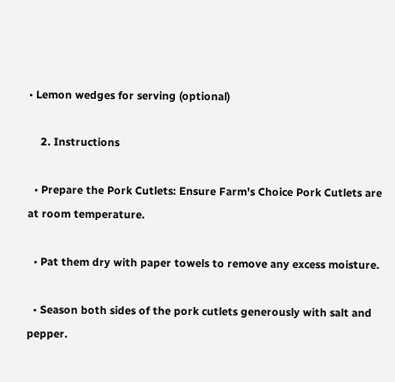• Lemon wedges for serving (optional)

    2. Instructions

  • Prepare the Pork Cutlets: Ensure Farm's Choice Pork Cutlets are at room temperature.

  • Pat them dry with paper towels to remove any excess moisture.

  • Season both sides of the pork cutlets generously with salt and pepper.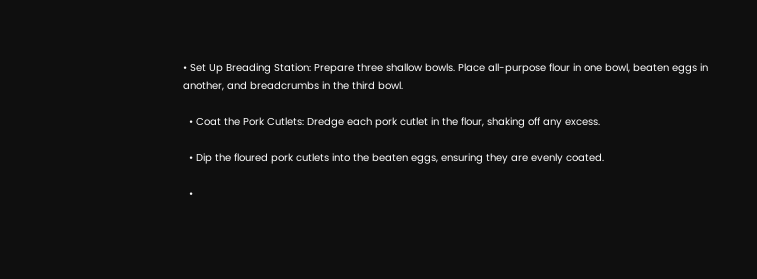• Set Up Breading Station: Prepare three shallow bowls. Place all-purpose flour in one bowl, beaten eggs in another, and breadcrumbs in the third bowl.

  • Coat the Pork Cutlets: Dredge each pork cutlet in the flour, shaking off any excess.

  • Dip the floured pork cutlets into the beaten eggs, ensuring they are evenly coated.

  •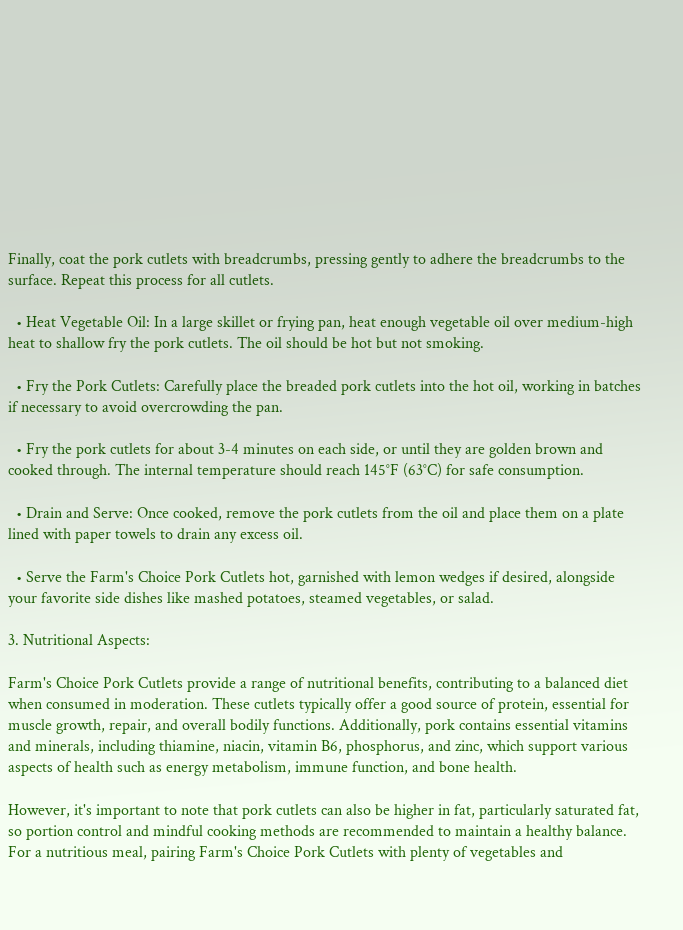Finally, coat the pork cutlets with breadcrumbs, pressing gently to adhere the breadcrumbs to the surface. Repeat this process for all cutlets.

  • Heat Vegetable Oil: In a large skillet or frying pan, heat enough vegetable oil over medium-high heat to shallow fry the pork cutlets. The oil should be hot but not smoking.

  • Fry the Pork Cutlets: Carefully place the breaded pork cutlets into the hot oil, working in batches if necessary to avoid overcrowding the pan.

  • Fry the pork cutlets for about 3-4 minutes on each side, or until they are golden brown and cooked through. The internal temperature should reach 145°F (63°C) for safe consumption.

  • Drain and Serve: Once cooked, remove the pork cutlets from the oil and place them on a plate lined with paper towels to drain any excess oil.

  • Serve the Farm's Choice Pork Cutlets hot, garnished with lemon wedges if desired, alongside your favorite side dishes like mashed potatoes, steamed vegetables, or salad.

3. Nutritional Aspects:

Farm's Choice Pork Cutlets provide a range of nutritional benefits, contributing to a balanced diet when consumed in moderation. These cutlets typically offer a good source of protein, essential for muscle growth, repair, and overall bodily functions. Additionally, pork contains essential vitamins and minerals, including thiamine, niacin, vitamin B6, phosphorus, and zinc, which support various aspects of health such as energy metabolism, immune function, and bone health.

However, it's important to note that pork cutlets can also be higher in fat, particularly saturated fat, so portion control and mindful cooking methods are recommended to maintain a healthy balance. For a nutritious meal, pairing Farm's Choice Pork Cutlets with plenty of vegetables and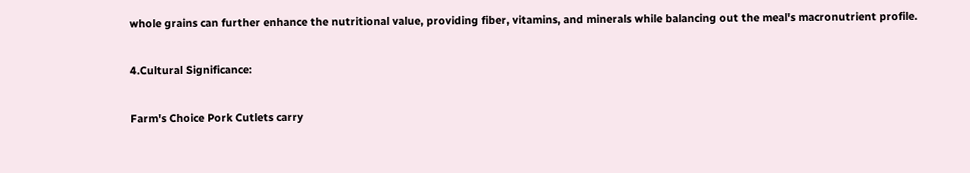whole grains can further enhance the nutritional value, providing fiber, vitamins, and minerals while balancing out the meal's macronutrient profile.

4.Cultural Significance:

Farm's Choice Pork Cutlets carry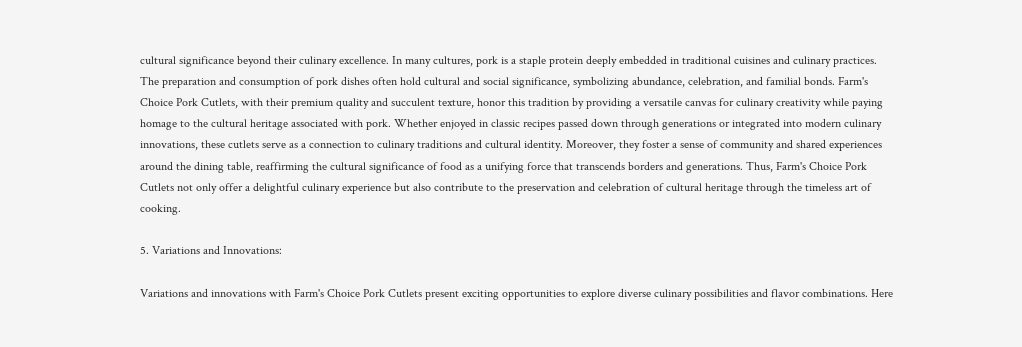cultural significance beyond their culinary excellence. In many cultures, pork is a staple protein deeply embedded in traditional cuisines and culinary practices. The preparation and consumption of pork dishes often hold cultural and social significance, symbolizing abundance, celebration, and familial bonds. Farm's Choice Pork Cutlets, with their premium quality and succulent texture, honor this tradition by providing a versatile canvas for culinary creativity while paying homage to the cultural heritage associated with pork. Whether enjoyed in classic recipes passed down through generations or integrated into modern culinary innovations, these cutlets serve as a connection to culinary traditions and cultural identity. Moreover, they foster a sense of community and shared experiences around the dining table, reaffirming the cultural significance of food as a unifying force that transcends borders and generations. Thus, Farm's Choice Pork Cutlets not only offer a delightful culinary experience but also contribute to the preservation and celebration of cultural heritage through the timeless art of cooking.

5. Variations and Innovations:

Variations and innovations with Farm's Choice Pork Cutlets present exciting opportunities to explore diverse culinary possibilities and flavor combinations. Here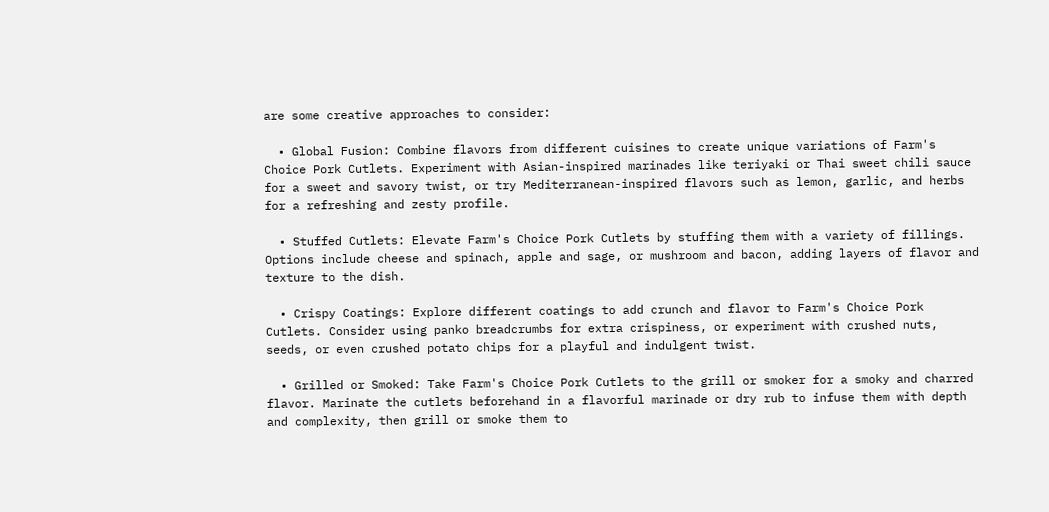are some creative approaches to consider:

  • Global Fusion: Combine flavors from different cuisines to create unique variations of Farm's Choice Pork Cutlets. Experiment with Asian-inspired marinades like teriyaki or Thai sweet chili sauce for a sweet and savory twist, or try Mediterranean-inspired flavors such as lemon, garlic, and herbs for a refreshing and zesty profile.

  • Stuffed Cutlets: Elevate Farm's Choice Pork Cutlets by stuffing them with a variety of fillings. Options include cheese and spinach, apple and sage, or mushroom and bacon, adding layers of flavor and texture to the dish.

  • Crispy Coatings: Explore different coatings to add crunch and flavor to Farm's Choice Pork Cutlets. Consider using panko breadcrumbs for extra crispiness, or experiment with crushed nuts, seeds, or even crushed potato chips for a playful and indulgent twist.

  • Grilled or Smoked: Take Farm's Choice Pork Cutlets to the grill or smoker for a smoky and charred flavor. Marinate the cutlets beforehand in a flavorful marinade or dry rub to infuse them with depth and complexity, then grill or smoke them to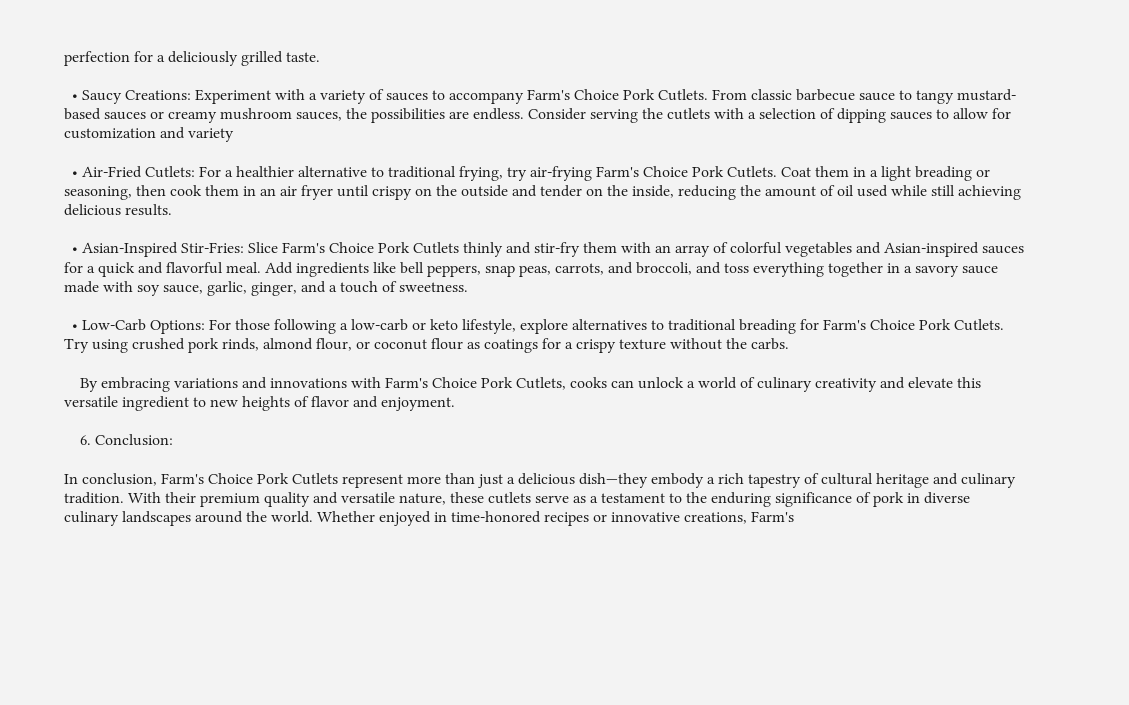perfection for a deliciously grilled taste.

  • Saucy Creations: Experiment with a variety of sauces to accompany Farm's Choice Pork Cutlets. From classic barbecue sauce to tangy mustard-based sauces or creamy mushroom sauces, the possibilities are endless. Consider serving the cutlets with a selection of dipping sauces to allow for customization and variety

  • Air-Fried Cutlets: For a healthier alternative to traditional frying, try air-frying Farm's Choice Pork Cutlets. Coat them in a light breading or seasoning, then cook them in an air fryer until crispy on the outside and tender on the inside, reducing the amount of oil used while still achieving delicious results.

  • Asian-Inspired Stir-Fries: Slice Farm's Choice Pork Cutlets thinly and stir-fry them with an array of colorful vegetables and Asian-inspired sauces for a quick and flavorful meal. Add ingredients like bell peppers, snap peas, carrots, and broccoli, and toss everything together in a savory sauce made with soy sauce, garlic, ginger, and a touch of sweetness.

  • Low-Carb Options: For those following a low-carb or keto lifestyle, explore alternatives to traditional breading for Farm's Choice Pork Cutlets. Try using crushed pork rinds, almond flour, or coconut flour as coatings for a crispy texture without the carbs.

    By embracing variations and innovations with Farm's Choice Pork Cutlets, cooks can unlock a world of culinary creativity and elevate this versatile ingredient to new heights of flavor and enjoyment.

    6. Conclusion:

In conclusion, Farm's Choice Pork Cutlets represent more than just a delicious dish—they embody a rich tapestry of cultural heritage and culinary tradition. With their premium quality and versatile nature, these cutlets serve as a testament to the enduring significance of pork in diverse culinary landscapes around the world. Whether enjoyed in time-honored recipes or innovative creations, Farm's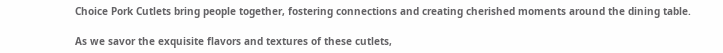Choice Pork Cutlets bring people together, fostering connections and creating cherished moments around the dining table.

As we savor the exquisite flavors and textures of these cutlets,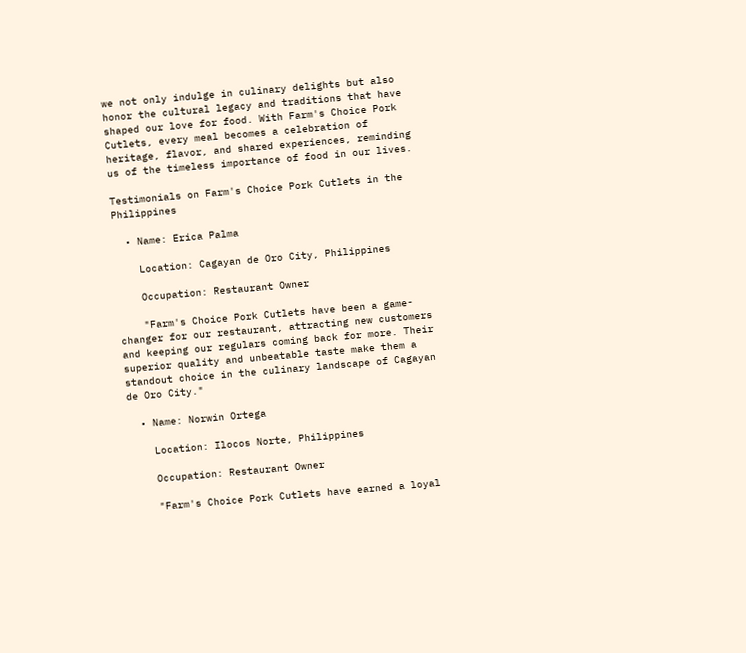we not only indulge in culinary delights but also honor the cultural legacy and traditions that have shaped our love for food. With Farm's Choice Pork Cutlets, every meal becomes a celebration of heritage, flavor, and shared experiences, reminding us of the timeless importance of food in our lives.

Testimonials on Farm's Choice Pork Cutlets in the Philippines

  • Name: Erica Palma

    Location: Cagayan de Oro City, Philippines

    Occupation: Restaurant Owner

    "Farm's Choice Pork Cutlets have been a game-changer for our restaurant, attracting new customers and keeping our regulars coming back for more. Their superior quality and unbeatable taste make them a standout choice in the culinary landscape of Cagayan de Oro City."

  • Name: Norwin Ortega

    Location: Ilocos Norte, Philippines

    Occupation: Restaurant Owner

    "Farm's Choice Pork Cutlets have earned a loyal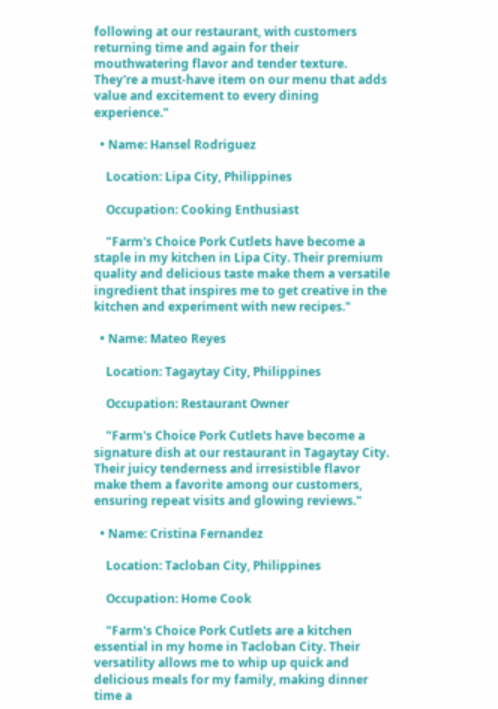following at our restaurant, with customers returning time and again for their mouthwatering flavor and tender texture. They're a must-have item on our menu that adds value and excitement to every dining experience."

  • Name: Hansel Rodriguez

    Location: Lipa City, Philippines

    Occupation: Cooking Enthusiast

    "Farm's Choice Pork Cutlets have become a staple in my kitchen in Lipa City. Their premium quality and delicious taste make them a versatile ingredient that inspires me to get creative in the kitchen and experiment with new recipes."

  • Name: Mateo Reyes

    Location: Tagaytay City, Philippines

    Occupation: Restaurant Owner

    "Farm's Choice Pork Cutlets have become a signature dish at our restaurant in Tagaytay City. Their juicy tenderness and irresistible flavor make them a favorite among our customers, ensuring repeat visits and glowing reviews."

  • Name: Cristina Fernandez

    Location: Tacloban City, Philippines

    Occupation: Home Cook

    "Farm's Choice Pork Cutlets are a kitchen essential in my home in Tacloban City. Their versatility allows me to whip up quick and delicious meals for my family, making dinner time a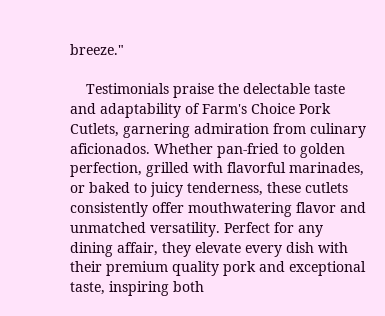breeze."

    Testimonials praise the delectable taste and adaptability of Farm's Choice Pork Cutlets, garnering admiration from culinary aficionados. Whether pan-fried to golden perfection, grilled with flavorful marinades, or baked to juicy tenderness, these cutlets consistently offer mouthwatering flavor and unmatched versatility. Perfect for any dining affair, they elevate every dish with their premium quality pork and exceptional taste, inspiring both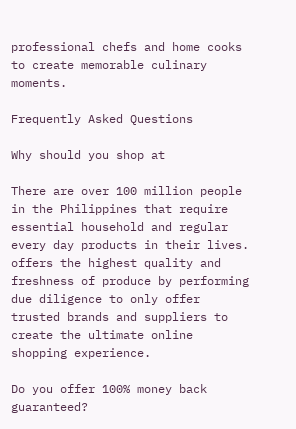professional chefs and home cooks to create memorable culinary moments.

Frequently Asked Questions

Why should you shop at

There are over 100 million people in the Philippines that require essential household and regular every day products in their lives. offers the highest quality and freshness of produce by performing due diligence to only offer trusted brands and suppliers to create the ultimate online shopping experience.

Do you offer 100% money back guaranteed?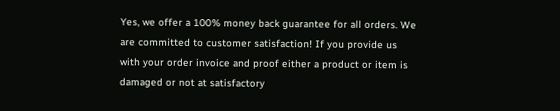Yes, we offer a 100% money back guarantee for all orders. We are committed to customer satisfaction! If you provide us with your order invoice and proof either a product or item is damaged or not at satisfactory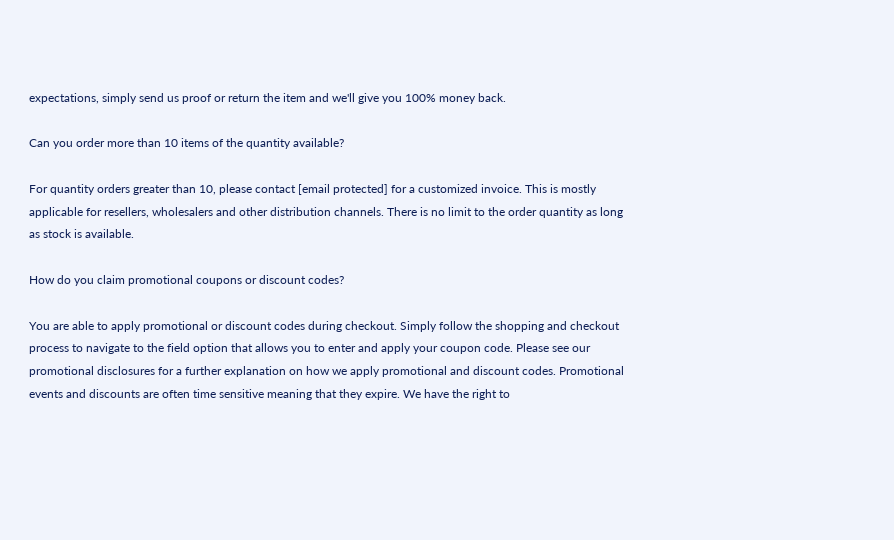expectations, simply send us proof or return the item and we'll give you 100% money back.

Can you order more than 10 items of the quantity available?

For quantity orders greater than 10, please contact [email protected] for a customized invoice. This is mostly applicable for resellers, wholesalers and other distribution channels. There is no limit to the order quantity as long as stock is available.

How do you claim promotional coupons or discount codes?

You are able to apply promotional or discount codes during checkout. Simply follow the shopping and checkout process to navigate to the field option that allows you to enter and apply your coupon code. Please see our promotional disclosures for a further explanation on how we apply promotional and discount codes. Promotional events and discounts are often time sensitive meaning that they expire. We have the right to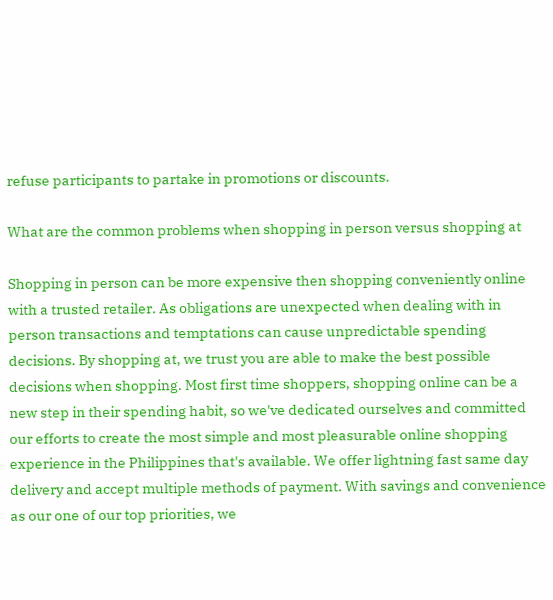refuse participants to partake in promotions or discounts.

What are the common problems when shopping in person versus shopping at

Shopping in person can be more expensive then shopping conveniently online with a trusted retailer. As obligations are unexpected when dealing with in person transactions and temptations can cause unpredictable spending decisions. By shopping at, we trust you are able to make the best possible decisions when shopping. Most first time shoppers, shopping online can be a new step in their spending habit, so we've dedicated ourselves and committed our efforts to create the most simple and most pleasurable online shopping experience in the Philippines that's available. We offer lightning fast same day delivery and accept multiple methods of payment. With savings and convenience as our one of our top priorities, we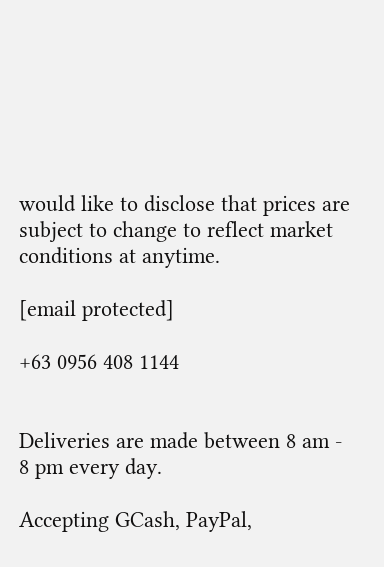would like to disclose that prices are subject to change to reflect market conditions at anytime.

[email protected]

+63 0956 408 1144


Deliveries are made between 8 am - 8 pm every day.

Accepting GCash, PayPal,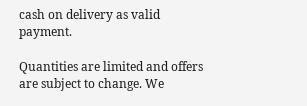cash on delivery as valid payment.

Quantities are limited and offers are subject to change. We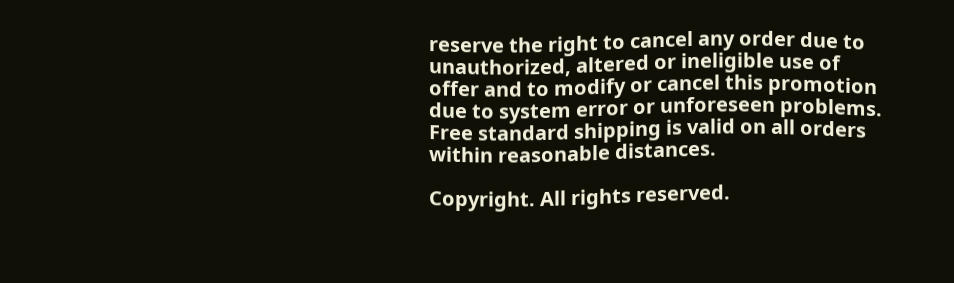reserve the right to cancel any order due to unauthorized, altered or ineligible use of offer and to modify or cancel this promotion due to system error or unforeseen problems. Free standard shipping is valid on all orders within reasonable distances.

Copyright. All rights reserved.